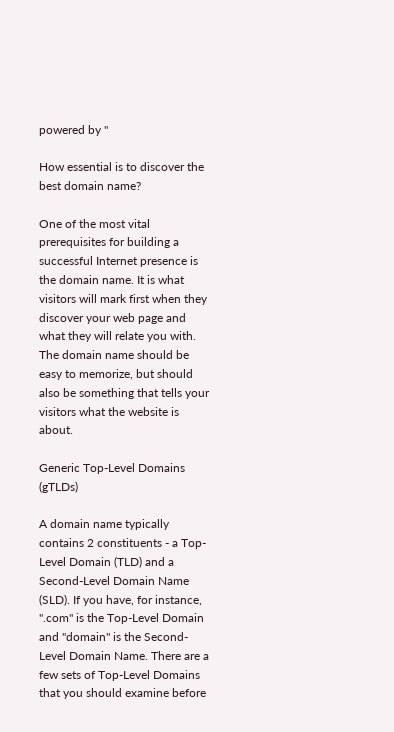powered by ''

How essential is to discover the best domain name?

One of the most vital prerequisites for building a successful Internet presence is the domain name. It is what visitors will mark first when they discover your web page and what they will relate you with. The domain name should be easy to memorize, but should also be something that tells your visitors what the website is about.

Generic Top-Level Domains (gTLDs)

A domain name typically contains 2 constituents - a Top-Level Domain (TLD) and a Second-Level Domain Name (SLD). If you have, for instance, ".com" is the Top-Level Domain and "domain" is the Second-Level Domain Name. There are a few sets of Top-Level Domains that you should examine before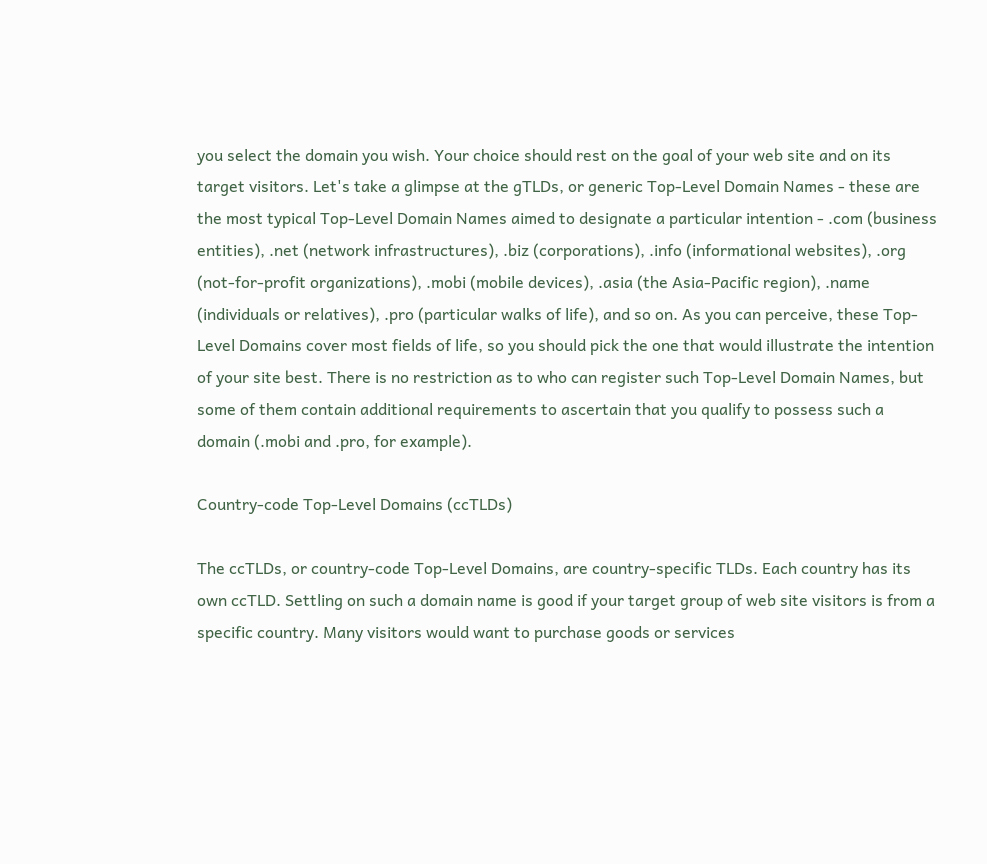you select the domain you wish. Your choice should rest on the goal of your web site and on its target visitors. Let's take a glimpse at the gTLDs, or generic Top-Level Domain Names - these are the most typical Top-Level Domain Names aimed to designate a particular intention - .com (business entities), .net (network infrastructures), .biz (corporations), .info (informational websites), .org (not-for-profit organizations), .mobi (mobile devices), .asia (the Asia-Pacific region), .name (individuals or relatives), .pro (particular walks of life), and so on. As you can perceive, these Top-Level Domains cover most fields of life, so you should pick the one that would illustrate the intention of your site best. There is no restriction as to who can register such Top-Level Domain Names, but some of them contain additional requirements to ascertain that you qualify to possess such a domain (.mobi and .pro, for example).

Country-code Top-Level Domains (ccTLDs)

The ccTLDs, or country-code Top-Level Domains, are country-specific TLDs. Each country has its own ccTLD. Settling on such a domain name is good if your target group of web site visitors is from a specific country. Many visitors would want to purchase goods or services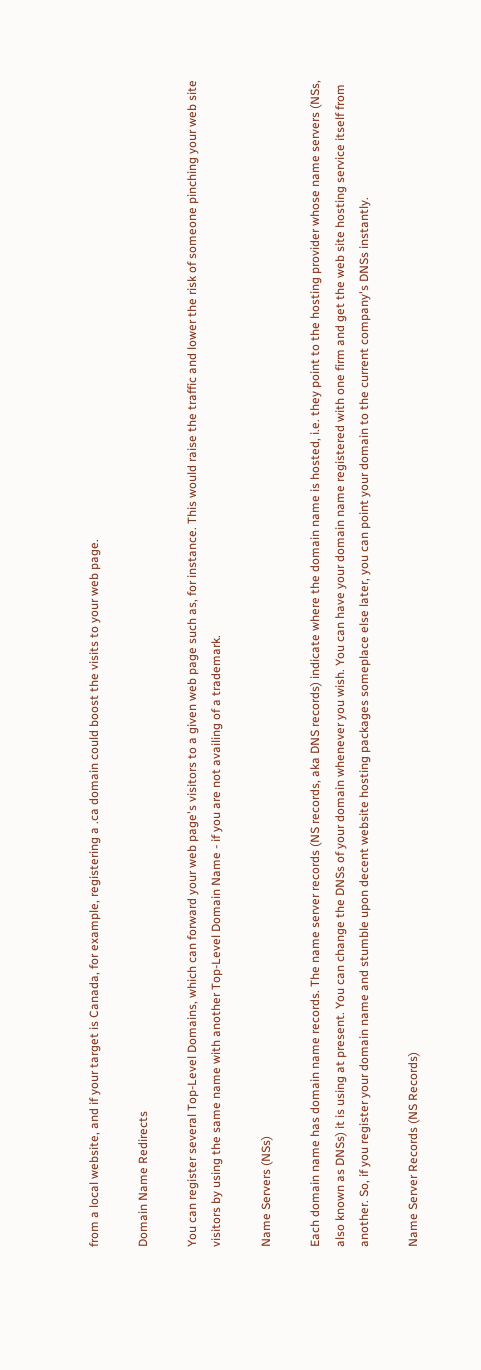from a local website, and if your target is Canada, for example, registering a .ca domain could boost the visits to your web page.

Domain Name Redirects

You can register several Top-Level Domains, which can forward your web page's visitors to a given web page such as, for instance. This would raise the traffic and lower the risk of someone pinching your web site visitors by using the same name with another Top-Level Domain Name - if you are not availing of a trademark.

Name Servers (NSs)

Each domain name has domain name records. The name server records (NS records, aka DNS records) indicate where the domain name is hosted, i.e. they point to the hosting provider whose name servers (NSs, also known as DNSs) it is using at present. You can change the DNSs of your domain whenever you wish. You can have your domain name registered with one firm and get the web site hosting service itself from another. So, if you register your domain name and stumble upon decent website hosting packages someplace else later, you can point your domain to the current company's DNSs instantly.

Name Server Records (NS Records)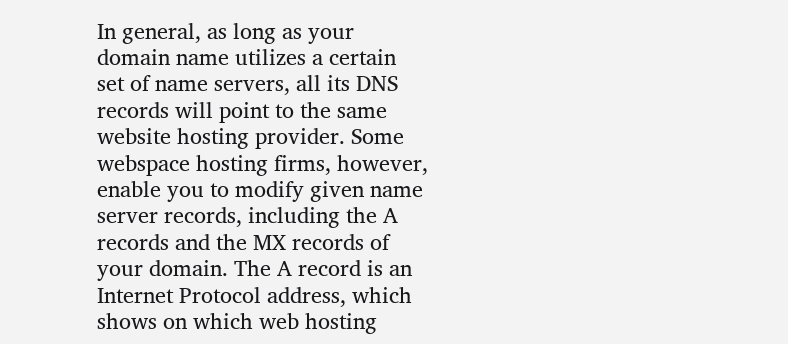In general, as long as your domain name utilizes a certain set of name servers, all its DNS records will point to the same website hosting provider. Some webspace hosting firms, however, enable you to modify given name server records, including the A records and the MX records of your domain. The A record is an Internet Protocol address, which shows on which web hosting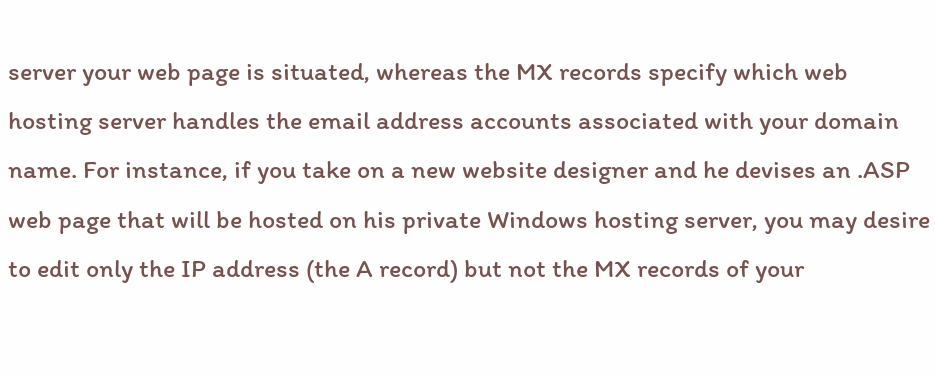server your web page is situated, whereas the MX records specify which web hosting server handles the email address accounts associated with your domain name. For instance, if you take on a new website designer and he devises an .ASP web page that will be hosted on his private Windows hosting server, you may desire to edit only the IP address (the A record) but not the MX records of your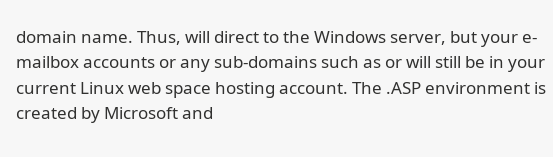domain name. Thus, will direct to the Windows server, but your e-mailbox accounts or any sub-domains such as or will still be in your current Linux web space hosting account. The .ASP environment is created by Microsoft and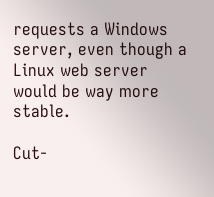requests a Windows server, even though a Linux web server would be way more stable.

Cut-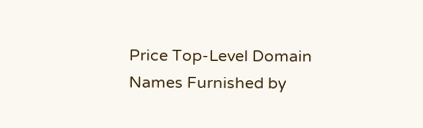Price Top-Level Domain Names Furnished by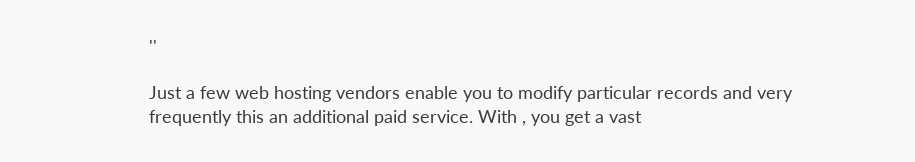''

Just a few web hosting vendors enable you to modify particular records and very frequently this an additional paid service. With , you get a vast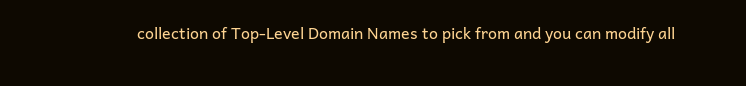collection of Top-Level Domain Names to pick from and you can modify all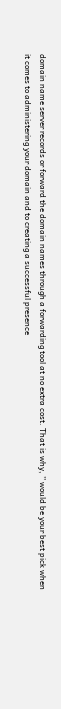domain name server records or forward the domain names through a forwarding tool at no extra cost. That is why, '' would be your best pick when it comes to administering your domain and to creating a successful presence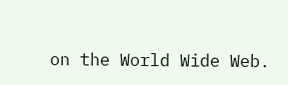on the World Wide Web.